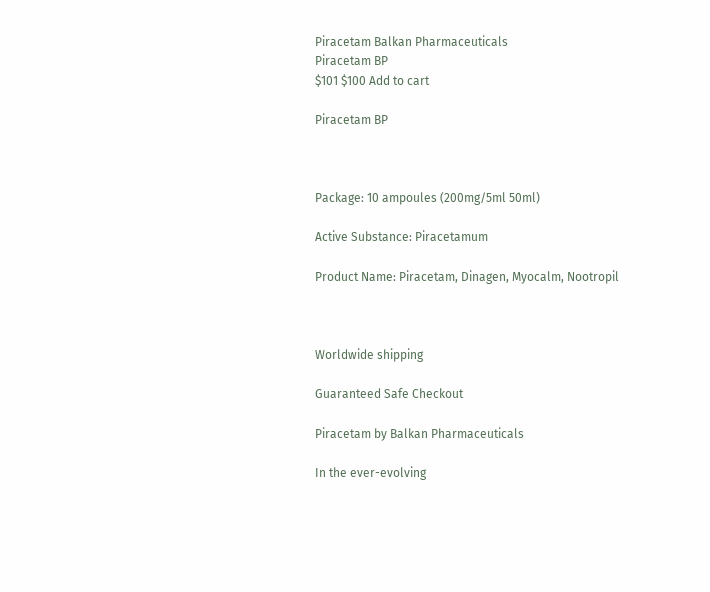Piracetam Balkan Pharmaceuticals
Piracetam BP
$101 $100 Add to cart

Piracetam BP



Package: 10 ampoules (200mg/5ml 50ml)

Active Substance: Piracetamum

Product Name: Piracetam, Dinagen, Myocalm, Nootropil



Worldwide shipping

Guaranteed Safe Checkout

Piracetam by Balkan Pharmaceuticals

In the ever-evolving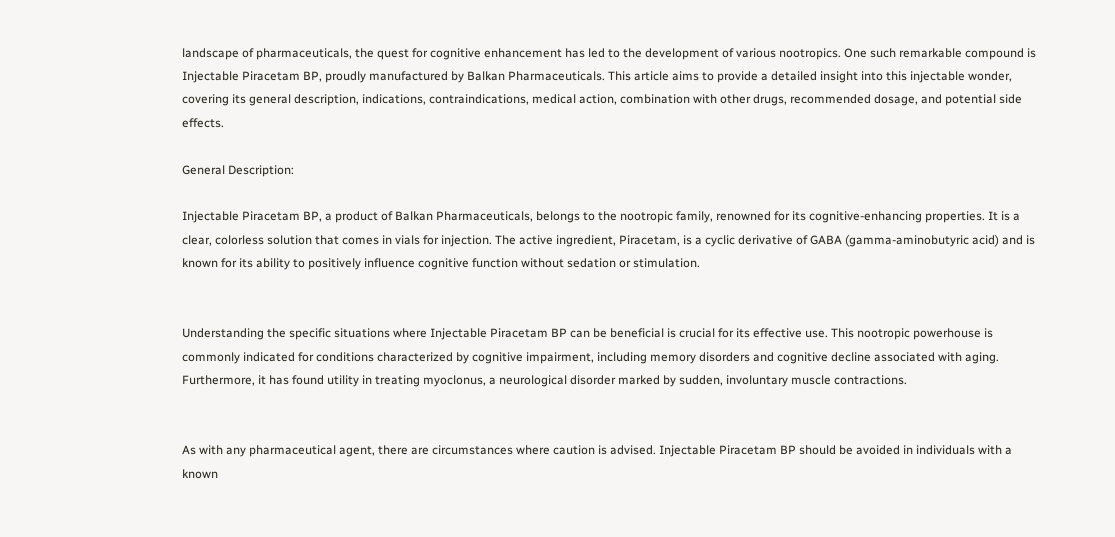landscape of pharmaceuticals, the quest for cognitive enhancement has led to the development of various nootropics. One such remarkable compound is Injectable Piracetam BP, proudly manufactured by Balkan Pharmaceuticals. This article aims to provide a detailed insight into this injectable wonder, covering its general description, indications, contraindications, medical action, combination with other drugs, recommended dosage, and potential side effects.

General Description:

Injectable Piracetam BP, a product of Balkan Pharmaceuticals, belongs to the nootropic family, renowned for its cognitive-enhancing properties. It is a clear, colorless solution that comes in vials for injection. The active ingredient, Piracetam, is a cyclic derivative of GABA (gamma-aminobutyric acid) and is known for its ability to positively influence cognitive function without sedation or stimulation.


Understanding the specific situations where Injectable Piracetam BP can be beneficial is crucial for its effective use. This nootropic powerhouse is commonly indicated for conditions characterized by cognitive impairment, including memory disorders and cognitive decline associated with aging. Furthermore, it has found utility in treating myoclonus, a neurological disorder marked by sudden, involuntary muscle contractions.


As with any pharmaceutical agent, there are circumstances where caution is advised. Injectable Piracetam BP should be avoided in individuals with a known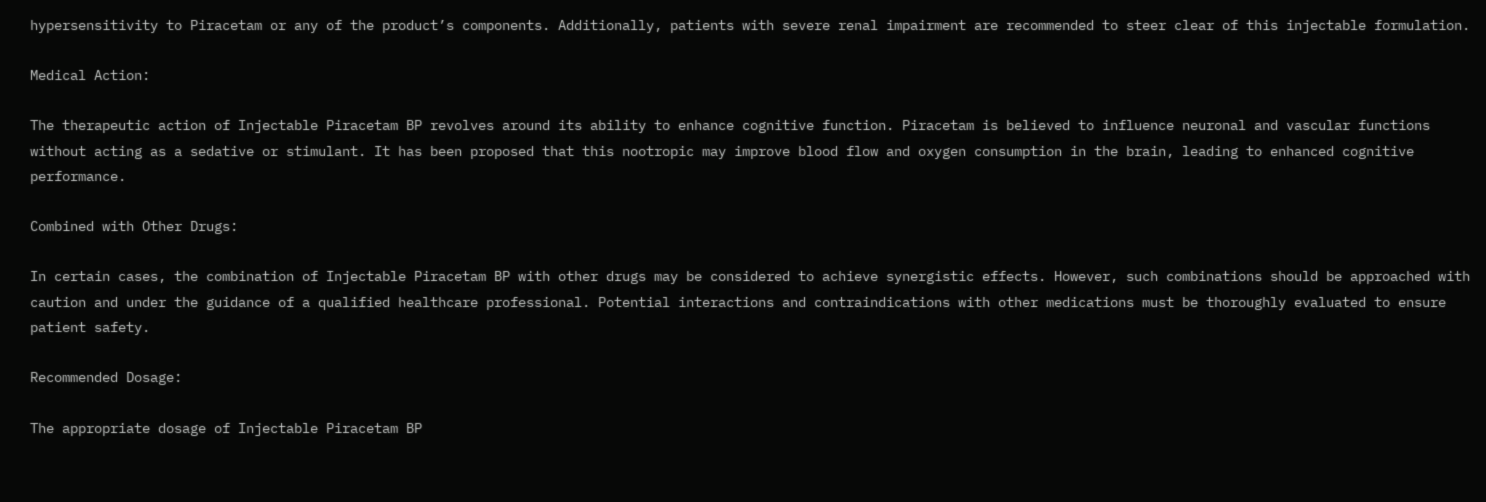hypersensitivity to Piracetam or any of the product’s components. Additionally, patients with severe renal impairment are recommended to steer clear of this injectable formulation.

Medical Action:

The therapeutic action of Injectable Piracetam BP revolves around its ability to enhance cognitive function. Piracetam is believed to influence neuronal and vascular functions without acting as a sedative or stimulant. It has been proposed that this nootropic may improve blood flow and oxygen consumption in the brain, leading to enhanced cognitive performance.

Combined with Other Drugs:

In certain cases, the combination of Injectable Piracetam BP with other drugs may be considered to achieve synergistic effects. However, such combinations should be approached with caution and under the guidance of a qualified healthcare professional. Potential interactions and contraindications with other medications must be thoroughly evaluated to ensure patient safety.

Recommended Dosage:

The appropriate dosage of Injectable Piracetam BP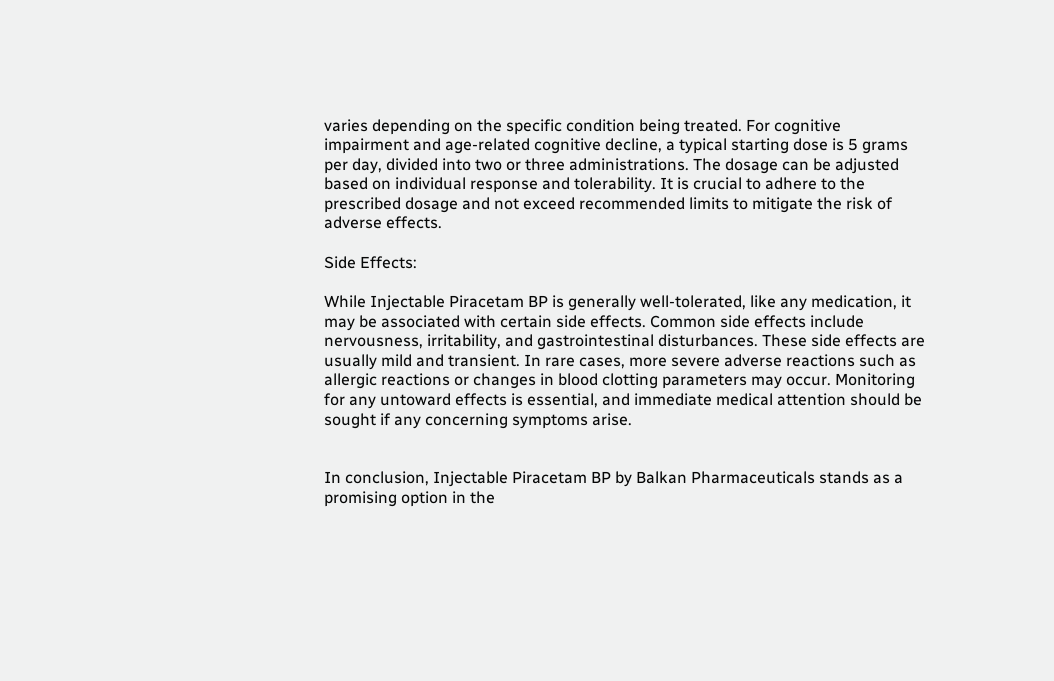varies depending on the specific condition being treated. For cognitive impairment and age-related cognitive decline, a typical starting dose is 5 grams per day, divided into two or three administrations. The dosage can be adjusted based on individual response and tolerability. It is crucial to adhere to the prescribed dosage and not exceed recommended limits to mitigate the risk of adverse effects.

Side Effects:

While Injectable Piracetam BP is generally well-tolerated, like any medication, it may be associated with certain side effects. Common side effects include nervousness, irritability, and gastrointestinal disturbances. These side effects are usually mild and transient. In rare cases, more severe adverse reactions such as allergic reactions or changes in blood clotting parameters may occur. Monitoring for any untoward effects is essential, and immediate medical attention should be sought if any concerning symptoms arise.


In conclusion, Injectable Piracetam BP by Balkan Pharmaceuticals stands as a promising option in the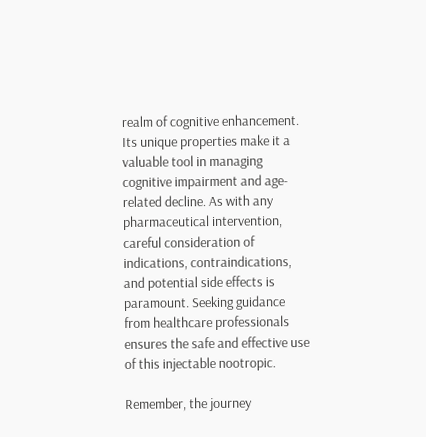realm of cognitive enhancement. Its unique properties make it a valuable tool in managing cognitive impairment and age-related decline. As with any pharmaceutical intervention, careful consideration of indications, contraindications, and potential side effects is paramount. Seeking guidance from healthcare professionals ensures the safe and effective use of this injectable nootropic.

Remember, the journey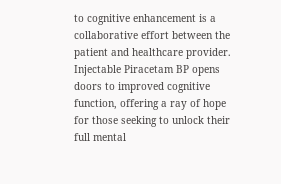to cognitive enhancement is a collaborative effort between the patient and healthcare provider. Injectable Piracetam BP opens doors to improved cognitive function, offering a ray of hope for those seeking to unlock their full mental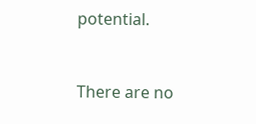potential.


There are no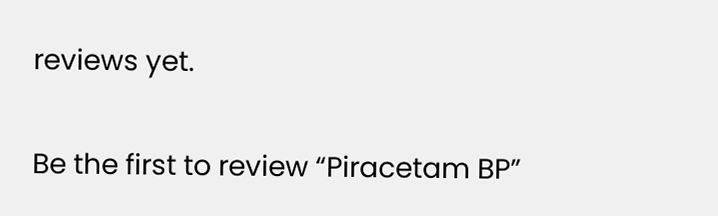reviews yet.

Be the first to review “Piracetam BP”